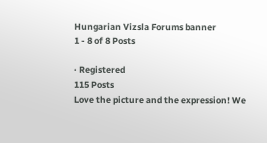Hungarian Vizsla Forums banner
1 - 8 of 8 Posts

· Registered
115 Posts
Love the picture and the expression! We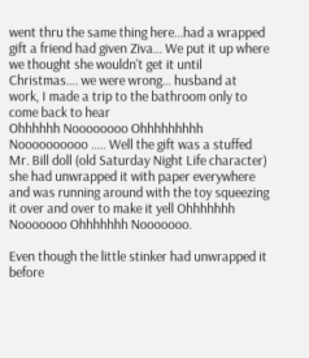went thru the same thing here...had a wrapped gift a friend had given Ziva... We put it up where we thought she wouldn't get it until Christmas.... we were wrong... husband at work, I made a trip to the bathroom only to come back to hear
Ohhhhhh Noooooooo Ohhhhhhhhh Noooooooooo ..... Well the gift was a stuffed Mr. Bill doll (old Saturday Night Life character) she had unwrapped it with paper everywhere and was running around with the toy squeezing it over and over to make it yell Ohhhhhhh Nooooooo Ohhhhhhh Nooooooo.

Even though the little stinker had unwrapped it before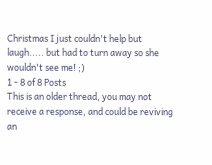Christmas I just couldn't help but laugh..... but had to turn away so she wouldn't see me! ;)
1 - 8 of 8 Posts
This is an older thread, you may not receive a response, and could be reviving an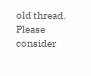old thread. Please consider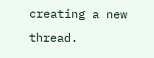creating a new thread.